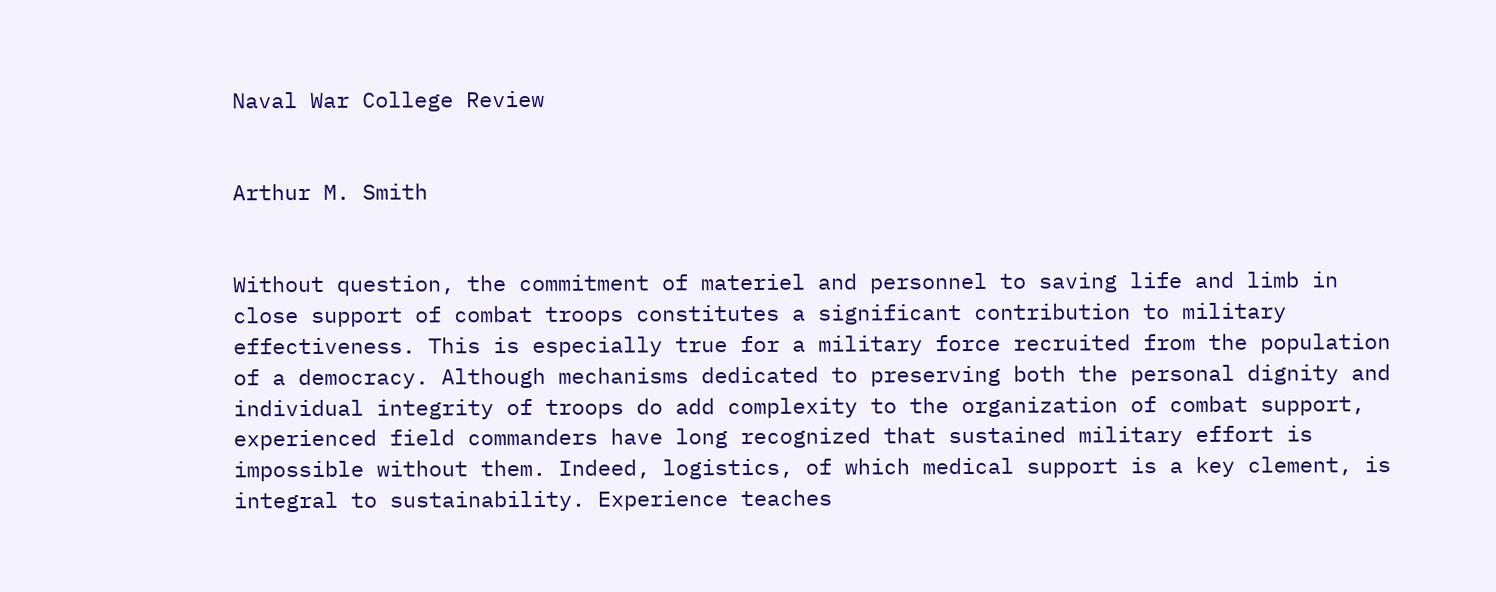Naval War College Review


Arthur M. Smith


Without question, the commitment of materiel and personnel to saving life and limb in close support of combat troops constitutes a significant contribution to military effectiveness. This is especially true for a military force recruited from the population of a democracy. Although mechanisms dedicated to preserving both the personal dignity and individual integrity of troops do add complexity to the organization of combat support, experienced field commanders have long recognized that sustained military effort is impossible without them. Indeed, logistics, of which medical support is a key clement, is integral to sustainability. Experience teaches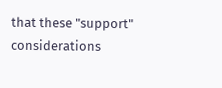that these "support" considerations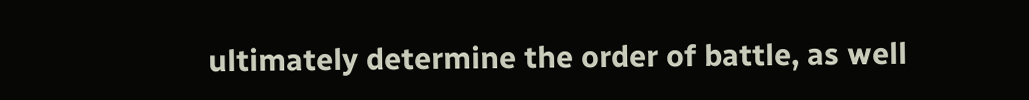ultimately determine the order of battle, as well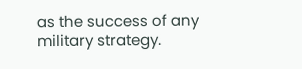as the success of any military strategy.